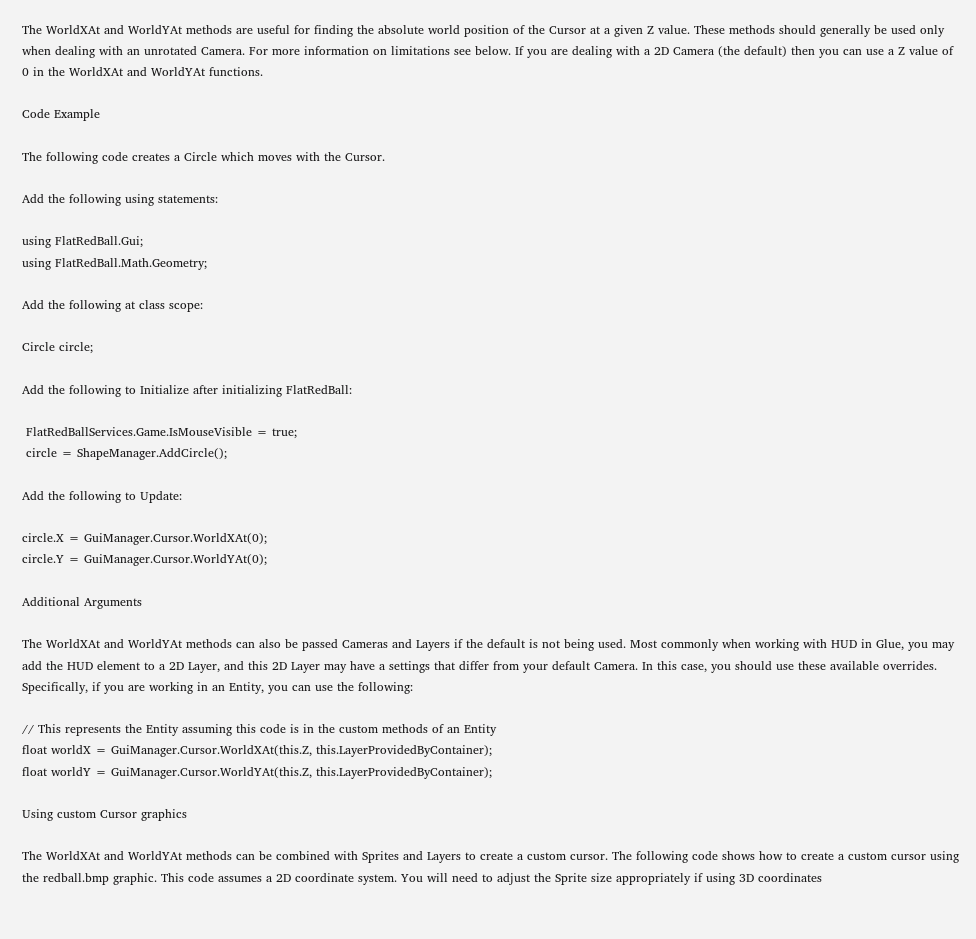The WorldXAt and WorldYAt methods are useful for finding the absolute world position of the Cursor at a given Z value. These methods should generally be used only when dealing with an unrotated Camera. For more information on limitations see below. If you are dealing with a 2D Camera (the default) then you can use a Z value of 0 in the WorldXAt and WorldYAt functions.

Code Example

The following code creates a Circle which moves with the Cursor.

Add the following using statements:

using FlatRedBall.Gui;
using FlatRedBall.Math.Geometry;

Add the following at class scope:

Circle circle;

Add the following to Initialize after initializing FlatRedBall:

 FlatRedBallServices.Game.IsMouseVisible = true;
 circle = ShapeManager.AddCircle();

Add the following to Update:

circle.X = GuiManager.Cursor.WorldXAt(0);
circle.Y = GuiManager.Cursor.WorldYAt(0);

Additional Arguments

The WorldXAt and WorldYAt methods can also be passed Cameras and Layers if the default is not being used. Most commonly when working with HUD in Glue, you may add the HUD element to a 2D Layer, and this 2D Layer may have a settings that differ from your default Camera. In this case, you should use these available overrides. Specifically, if you are working in an Entity, you can use the following:

// This represents the Entity assuming this code is in the custom methods of an Entity
float worldX = GuiManager.Cursor.WorldXAt(this.Z, this.LayerProvidedByContainer);
float worldY = GuiManager.Cursor.WorldYAt(this.Z, this.LayerProvidedByContainer);

Using custom Cursor graphics

The WorldXAt and WorldYAt methods can be combined with Sprites and Layers to create a custom cursor. The following code shows how to create a custom cursor using the redball.bmp graphic. This code assumes a 2D coordinate system. You will need to adjust the Sprite size appropriately if using 3D coordinates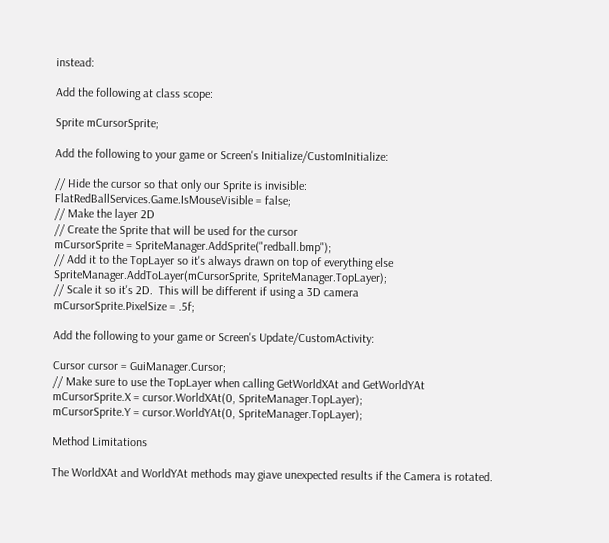instead:

Add the following at class scope:

Sprite mCursorSprite;

Add the following to your game or Screen's Initialize/CustomInitialize:

// Hide the cursor so that only our Sprite is invisible:
FlatRedBallServices.Game.IsMouseVisible = false;
// Make the layer 2D
// Create the Sprite that will be used for the cursor
mCursorSprite = SpriteManager.AddSprite("redball.bmp");
// Add it to the TopLayer so it's always drawn on top of everything else
SpriteManager.AddToLayer(mCursorSprite, SpriteManager.TopLayer);
// Scale it so it's 2D.  This will be different if using a 3D camera
mCursorSprite.PixelSize = .5f;

Add the following to your game or Screen's Update/CustomActivity:

Cursor cursor = GuiManager.Cursor;
// Make sure to use the TopLayer when calling GetWorldXAt and GetWorldYAt
mCursorSprite.X = cursor.WorldXAt(0, SpriteManager.TopLayer);
mCursorSprite.Y = cursor.WorldYAt(0, SpriteManager.TopLayer);

Method Limitations

The WorldXAt and WorldYAt methods may giave unexpected results if the Camera is rotated.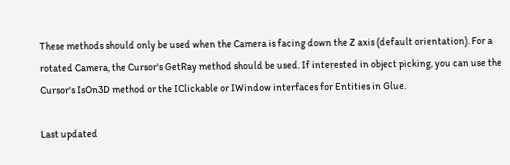These methods should only be used when the Camera is facing down the Z axis (default orientation). For a rotated Camera, the Cursor's GetRay method should be used. If interested in object picking, you can use the Cursor's IsOn3D method or the IClickable or IWindow interfaces for Entities in Glue.

Last updated